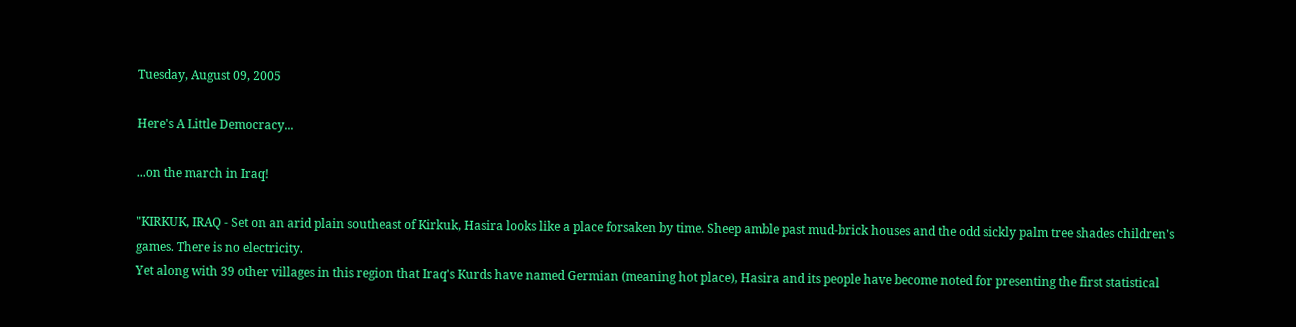Tuesday, August 09, 2005

Here's A Little Democracy...

...on the march in Iraq!

"KIRKUK, IRAQ - Set on an arid plain southeast of Kirkuk, Hasira looks like a place forsaken by time. Sheep amble past mud-brick houses and the odd sickly palm tree shades children's games. There is no electricity.
Yet along with 39 other villages in this region that Iraq's Kurds have named Germian (meaning hot place), Hasira and its people have become noted for presenting the first statistical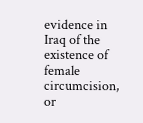evidence in Iraq of the existence of female circumcision, or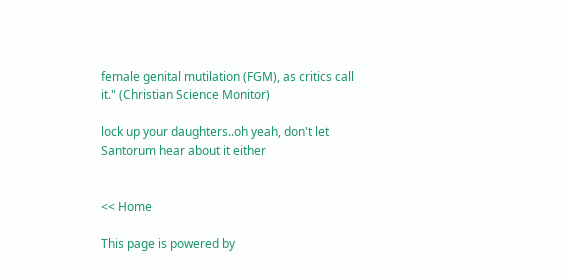female genital mutilation (FGM), as critics call it." (Christian Science Monitor)

lock up your daughters..oh yeah, don't let Santorum hear about it either


<< Home

This page is powered by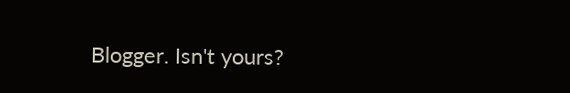Blogger. Isn't yours?